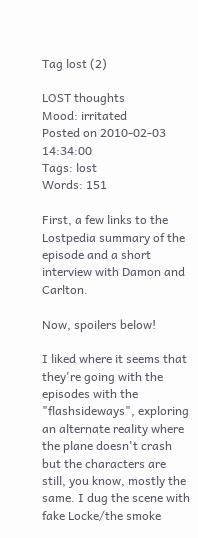Tag lost (2)

LOST thoughts
Mood: irritated
Posted on 2010-02-03 14:34:00
Tags: lost
Words: 151

First, a few links to the Lostpedia summary of the episode and a short interview with Damon and Carlton.

Now, spoilers below!

I liked where it seems that they're going with the episodes with the "flashsideways", exploring an alternate reality where the plane doesn't crash but the characters are still, you know, mostly the same. I dug the scene with fake Locke/the smoke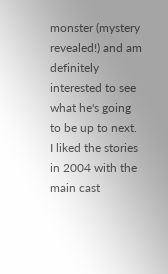monster (mystery revealed!) and am definitely interested to see what he's going to be up to next. I liked the stories in 2004 with the main cast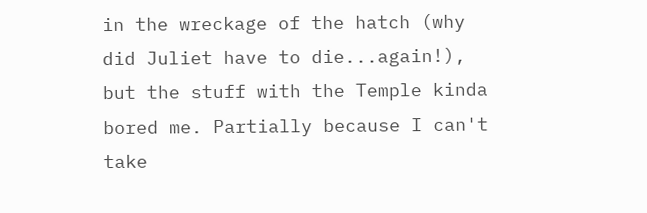in the wreckage of the hatch (why did Juliet have to die...again!), but the stuff with the Temple kinda bored me. Partially because I can't take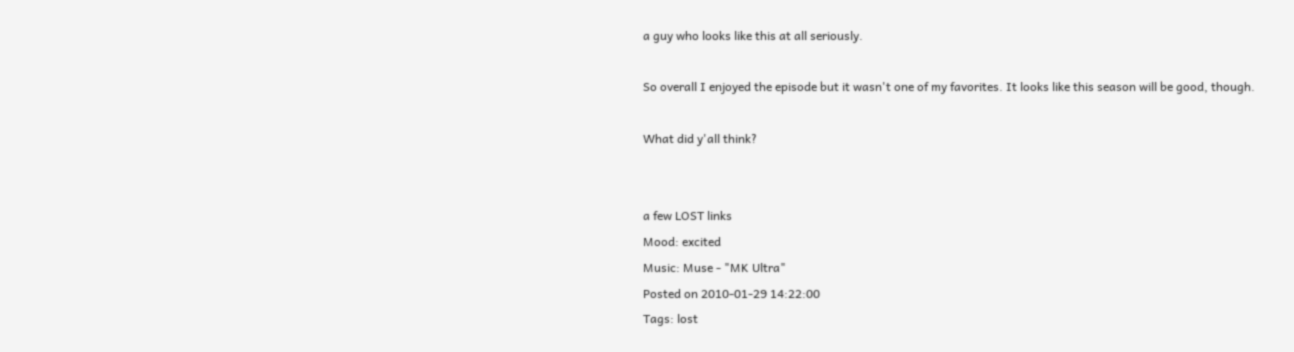a guy who looks like this at all seriously.

So overall I enjoyed the episode but it wasn't one of my favorites. It looks like this season will be good, though.

What did y'all think?


a few LOST links
Mood: excited
Music: Muse - "MK Ultra"
Posted on 2010-01-29 14:22:00
Tags: lost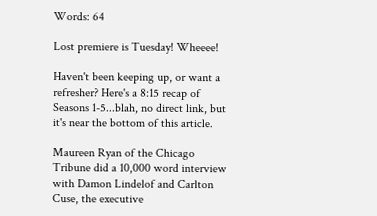Words: 64

Lost premiere is Tuesday! Wheeee!

Haven't been keeping up, or want a refresher? Here's a 8:15 recap of Seasons 1-5...blah, no direct link, but it's near the bottom of this article.

Maureen Ryan of the Chicago Tribune did a 10,000 word interview with Damon Lindelof and Carlton Cuse, the executive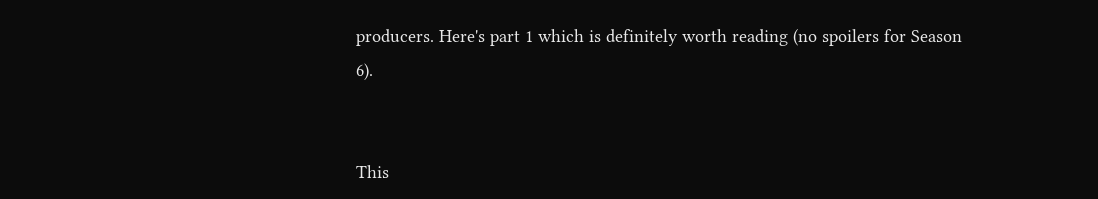producers. Here's part 1 which is definitely worth reading (no spoilers for Season 6).


This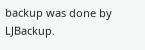backup was done by LJBackup.